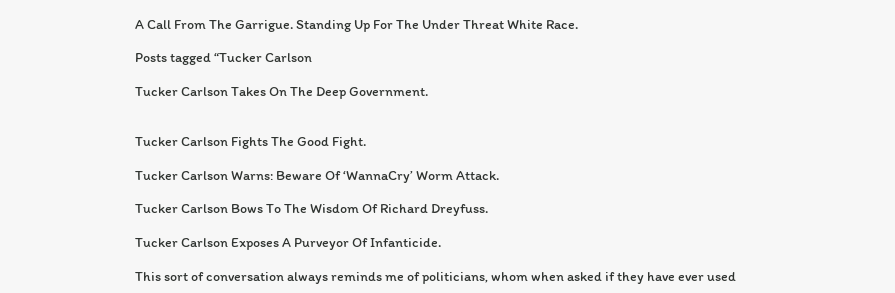A Call From The Garrigue. Standing Up For The Under Threat White Race.

Posts tagged “Tucker Carlson

Tucker Carlson Takes On The Deep Government.


Tucker Carlson Fights The Good Fight.

Tucker Carlson Warns: Beware Of ‘WannaCry’ Worm Attack.

Tucker Carlson Bows To The Wisdom Of Richard Dreyfuss.

Tucker Carlson Exposes A Purveyor Of Infanticide.

This sort of conversation always reminds me of politicians, whom when asked if they have ever used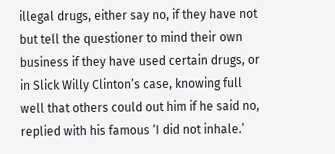illegal drugs, either say no, if they have not but tell the questioner to mind their own business if they have used certain drugs, or in Slick Willy Clinton’s case, knowing full well that others could out him if he said no, replied with his famous ‘I did not inhale.’